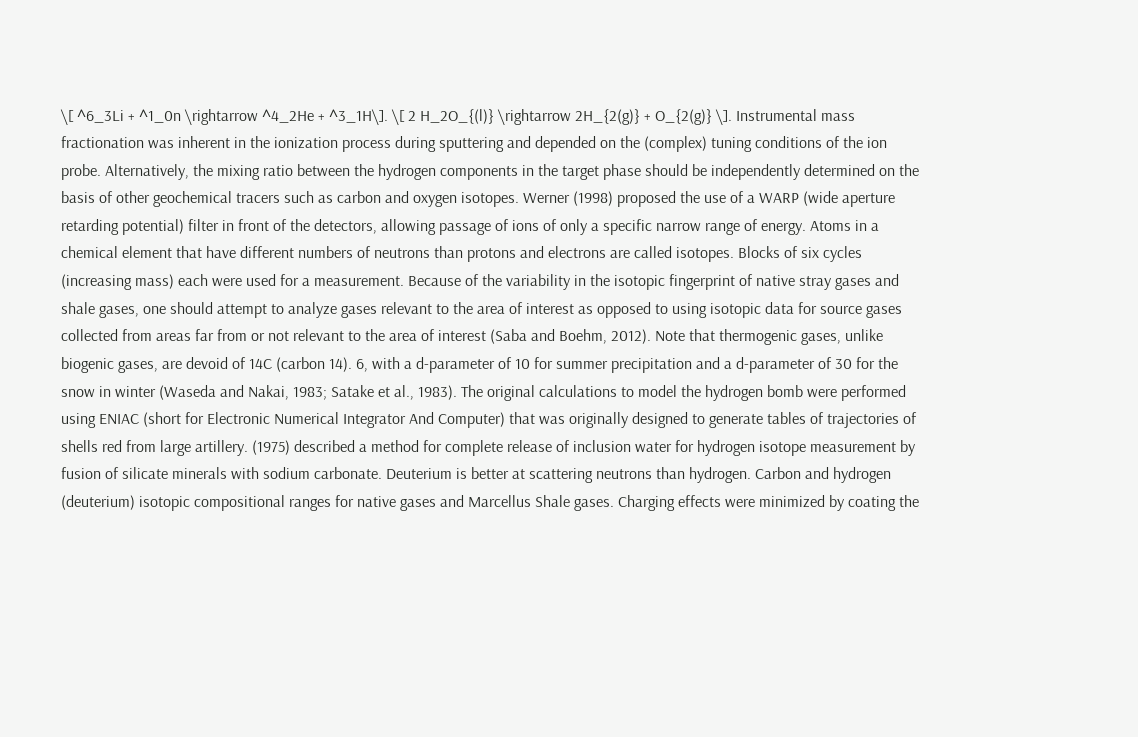\[ ^6_3Li + ^1_0n \rightarrow ^4_2He + ^3_1H\]. \[ 2 H_2O_{(l)} \rightarrow 2H_{2(g)} + O_{2(g)} \]. Instrumental mass fractionation was inherent in the ionization process during sputtering and depended on the (complex) tuning conditions of the ion probe. Alternatively, the mixing ratio between the hydrogen components in the target phase should be independently determined on the basis of other geochemical tracers such as carbon and oxygen isotopes. Werner (1998) proposed the use of a WARP (wide aperture retarding potential) filter in front of the detectors, allowing passage of ions of only a specific narrow range of energy. Atoms in a chemical element that have different numbers of neutrons than protons and electrons are called isotopes. Blocks of six cycles (increasing mass) each were used for a measurement. Because of the variability in the isotopic fingerprint of native stray gases and shale gases, one should attempt to analyze gases relevant to the area of interest as opposed to using isotopic data for source gases collected from areas far from or not relevant to the area of interest (Saba and Boehm, 2012). Note that thermogenic gases, unlike biogenic gases, are devoid of 14C (carbon 14). 6, with a d-parameter of 10 for summer precipitation and a d-parameter of 30 for the snow in winter (Waseda and Nakai, 1983; Satake et al., 1983). The original calculations to model the hydrogen bomb were performed using ENIAC (short for Electronic Numerical Integrator And Computer) that was originally designed to generate tables of trajectories of shells red from large artillery. (1975) described a method for complete release of inclusion water for hydrogen isotope measurement by fusion of silicate minerals with sodium carbonate. Deuterium is better at scattering neutrons than hydrogen. Carbon and hydrogen (deuterium) isotopic compositional ranges for native gases and Marcellus Shale gases. Charging effects were minimized by coating the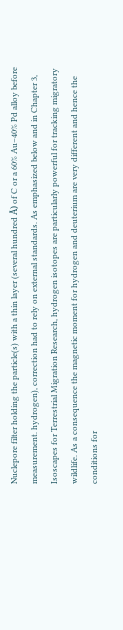Nuclepore filter holding the particle(s) with a thin layer (several hundred Å) of C or a 60% Au–40% Pd alloy before measurement. hydrogen), correction had to rely on external standards. As emphasized below and in Chapter 3, Isoscapes for Terrestrial Migration Research, hydrogen isotopes are particularly powerful for tracking migratory wildlife. As a consequence the magnetic moment for hydrogen and deuterium are very different and hence the conditions for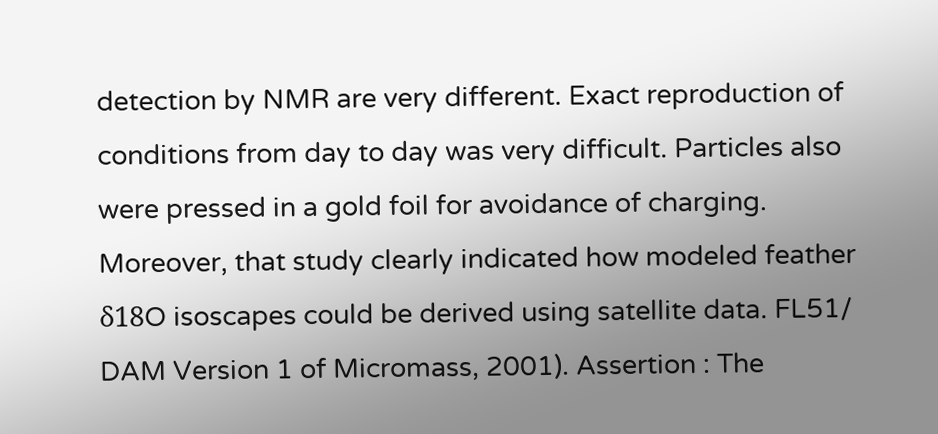detection by NMR are very different. Exact reproduction of conditions from day to day was very difficult. Particles also were pressed in a gold foil for avoidance of charging. Moreover, that study clearly indicated how modeled feather δ18O isoscapes could be derived using satellite data. FL51/ DAM Version 1 of Micromass, 2001). Assertion : The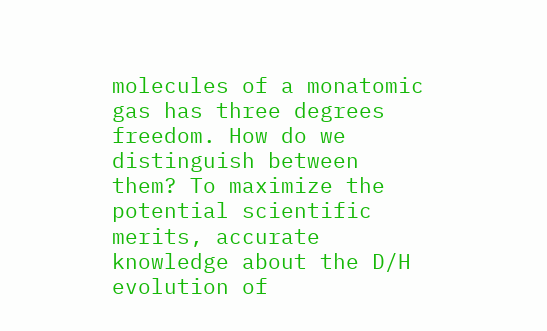molecules of a monatomic gas has three degrees freedom. How do we distinguish between them? To maximize the potential scientific merits, accurate knowledge about the D/H evolution of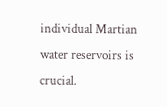individual Martian water reservoirs is crucial.